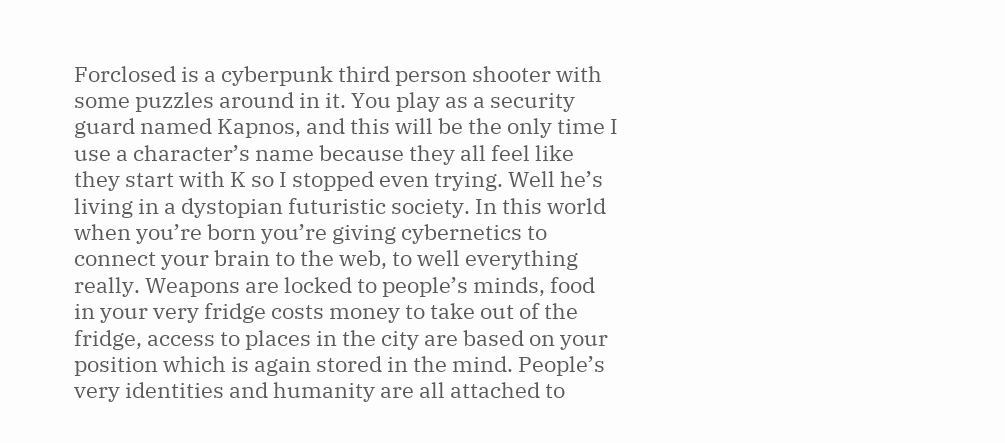Forclosed is a cyberpunk third person shooter with some puzzles around in it. You play as a security guard named Kapnos, and this will be the only time I use a character’s name because they all feel like they start with K so I stopped even trying. Well he’s living in a dystopian futuristic society. In this world when you’re born you’re giving cybernetics to connect your brain to the web, to well everything really. Weapons are locked to people’s minds, food in your very fridge costs money to take out of the fridge, access to places in the city are based on your position which is again stored in the mind. People’s very identities and humanity are all attached to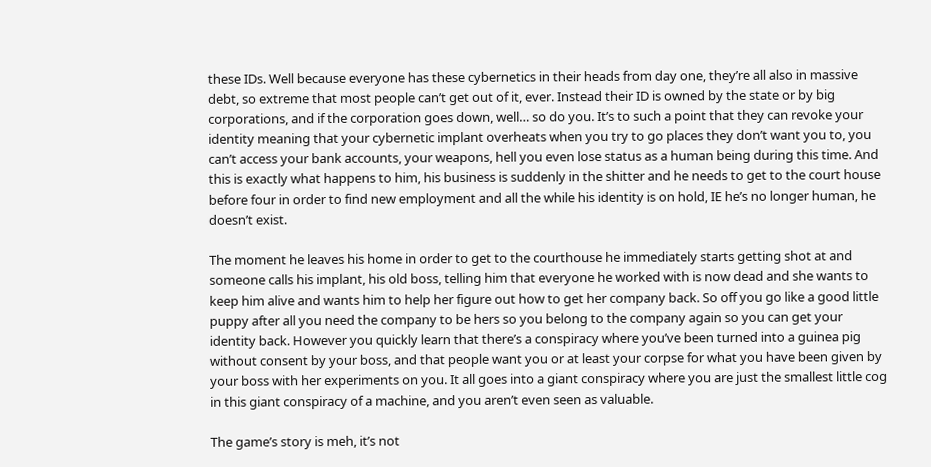these IDs. Well because everyone has these cybernetics in their heads from day one, they’re all also in massive debt, so extreme that most people can’t get out of it, ever. Instead their ID is owned by the state or by big corporations, and if the corporation goes down, well… so do you. It’s to such a point that they can revoke your identity meaning that your cybernetic implant overheats when you try to go places they don’t want you to, you can’t access your bank accounts, your weapons, hell you even lose status as a human being during this time. And this is exactly what happens to him, his business is suddenly in the shitter and he needs to get to the court house before four in order to find new employment and all the while his identity is on hold, IE he’s no longer human, he doesn’t exist.

The moment he leaves his home in order to get to the courthouse he immediately starts getting shot at and someone calls his implant, his old boss, telling him that everyone he worked with is now dead and she wants to keep him alive and wants him to help her figure out how to get her company back. So off you go like a good little puppy after all you need the company to be hers so you belong to the company again so you can get your identity back. However you quickly learn that there’s a conspiracy where you’ve been turned into a guinea pig without consent by your boss, and that people want you or at least your corpse for what you have been given by your boss with her experiments on you. It all goes into a giant conspiracy where you are just the smallest little cog in this giant conspiracy of a machine, and you aren’t even seen as valuable.

The game’s story is meh, it’s not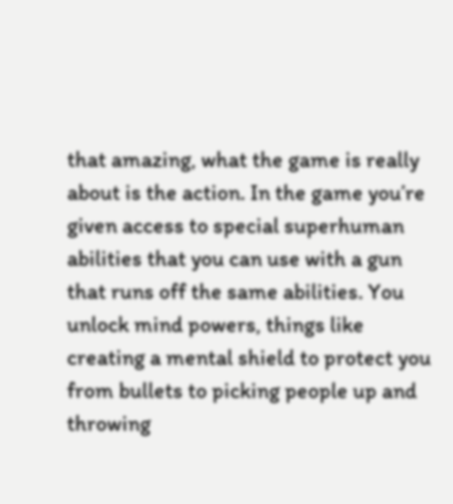that amazing, what the game is really about is the action. In the game you’re given access to special superhuman abilities that you can use with a gun that runs off the same abilities. You unlock mind powers, things like creating a mental shield to protect you from bullets to picking people up and throwing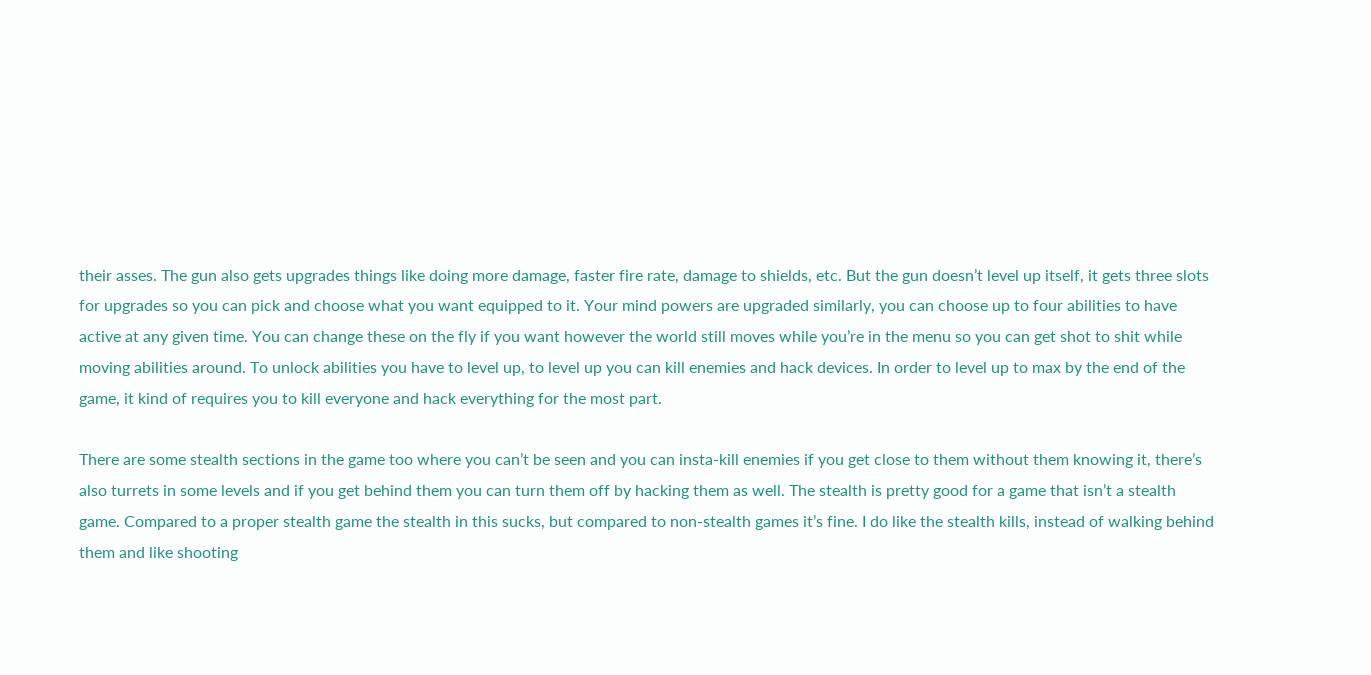their asses. The gun also gets upgrades things like doing more damage, faster fire rate, damage to shields, etc. But the gun doesn’t level up itself, it gets three slots for upgrades so you can pick and choose what you want equipped to it. Your mind powers are upgraded similarly, you can choose up to four abilities to have active at any given time. You can change these on the fly if you want however the world still moves while you’re in the menu so you can get shot to shit while moving abilities around. To unlock abilities you have to level up, to level up you can kill enemies and hack devices. In order to level up to max by the end of the game, it kind of requires you to kill everyone and hack everything for the most part.

There are some stealth sections in the game too where you can’t be seen and you can insta-kill enemies if you get close to them without them knowing it, there’s also turrets in some levels and if you get behind them you can turn them off by hacking them as well. The stealth is pretty good for a game that isn’t a stealth game. Compared to a proper stealth game the stealth in this sucks, but compared to non-stealth games it’s fine. I do like the stealth kills, instead of walking behind them and like shooting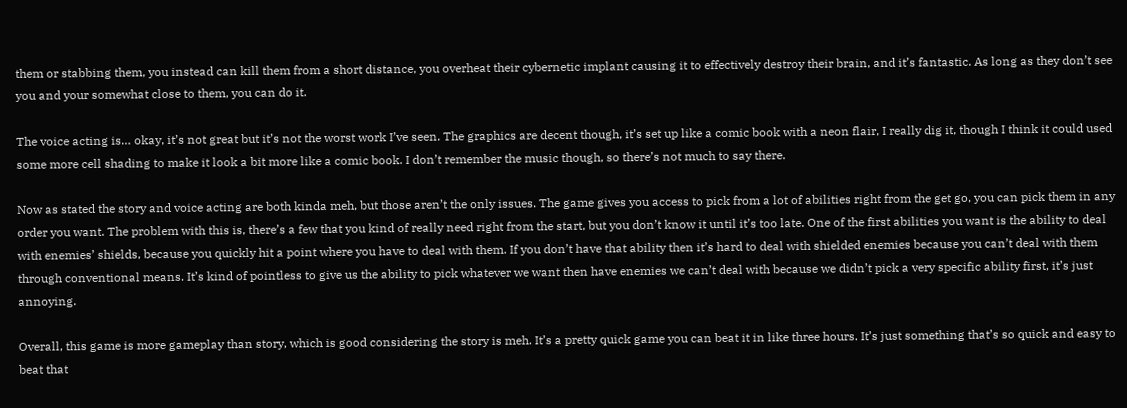them or stabbing them, you instead can kill them from a short distance, you overheat their cybernetic implant causing it to effectively destroy their brain, and it’s fantastic. As long as they don’t see you and your somewhat close to them, you can do it.

The voice acting is… okay, it’s not great but it’s not the worst work I’ve seen. The graphics are decent though, it’s set up like a comic book with a neon flair, I really dig it, though I think it could used some more cell shading to make it look a bit more like a comic book. I don’t remember the music though, so there’s not much to say there.

Now as stated the story and voice acting are both kinda meh, but those aren’t the only issues. The game gives you access to pick from a lot of abilities right from the get go, you can pick them in any order you want. The problem with this is, there’s a few that you kind of really need right from the start, but you don’t know it until it’s too late. One of the first abilities you want is the ability to deal with enemies’ shields, because you quickly hit a point where you have to deal with them. If you don’t have that ability then it’s hard to deal with shielded enemies because you can’t deal with them through conventional means. It’s kind of pointless to give us the ability to pick whatever we want then have enemies we can’t deal with because we didn’t pick a very specific ability first, it’s just annoying.

Overall, this game is more gameplay than story, which is good considering the story is meh. It’s a pretty quick game you can beat it in like three hours. It’s just something that’s so quick and easy to beat that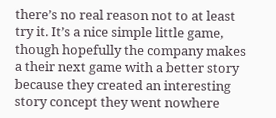there’s no real reason not to at least try it. It’s a nice simple little game, though hopefully the company makes a their next game with a better story because they created an interesting story concept they went nowhere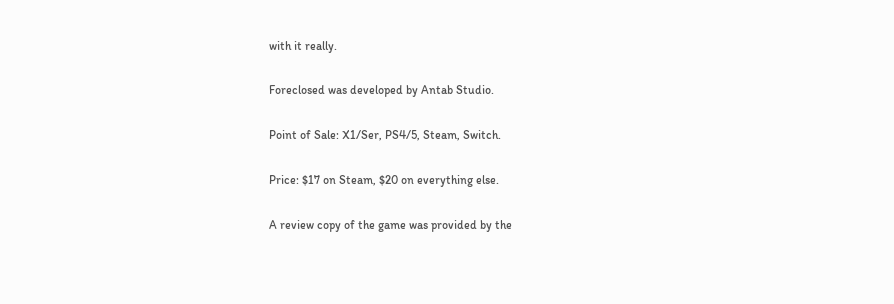with it really.

Foreclosed was developed by Antab Studio.

Point of Sale: X1/Ser, PS4/5, Steam, Switch.

Price: $17 on Steam, $20 on everything else.

A review copy of the game was provided by the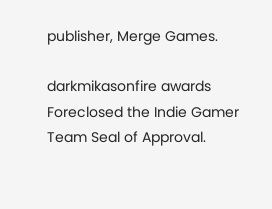publisher, Merge Games.

darkmikasonfire awards Foreclosed the Indie Gamer Team Seal of Approval.